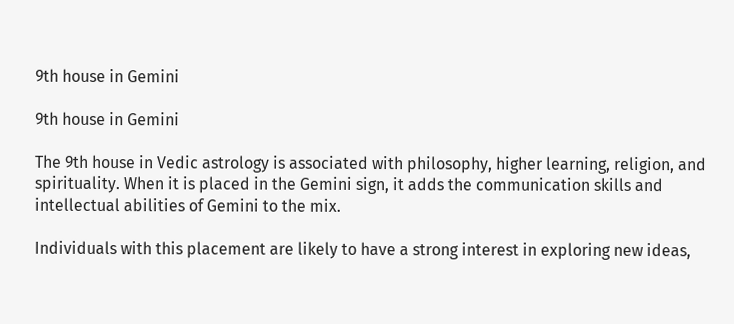9th house in Gemini

9th house in Gemini

The 9th house in Vedic astrology is associated with philosophy, higher learning, religion, and spirituality. When it is placed in the Gemini sign, it adds the communication skills and intellectual abilities of Gemini to the mix.

Individuals with this placement are likely to have a strong interest in exploring new ideas,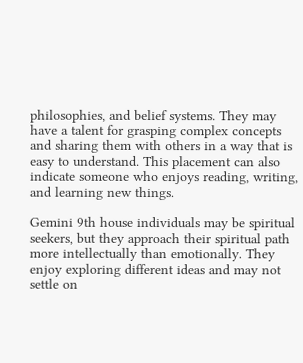philosophies, and belief systems. They may have a talent for grasping complex concepts and sharing them with others in a way that is easy to understand. This placement can also indicate someone who enjoys reading, writing, and learning new things.

Gemini 9th house individuals may be spiritual seekers, but they approach their spiritual path more intellectually than emotionally. They enjoy exploring different ideas and may not settle on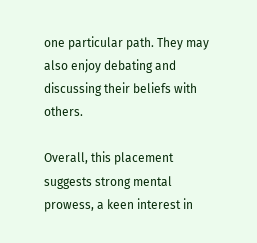one particular path. They may also enjoy debating and discussing their beliefs with others.

Overall, this placement suggests strong mental prowess, a keen interest in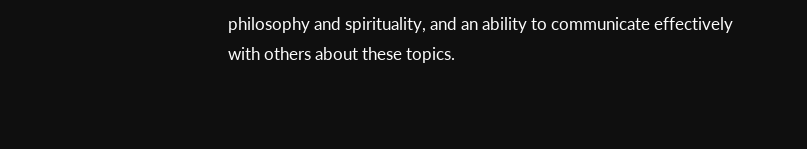philosophy and spirituality, and an ability to communicate effectively with others about these topics.